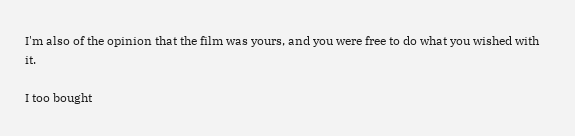I'm also of the opinion that the film was yours, and you were free to do what you wished with it.

I too bought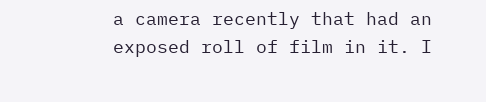a camera recently that had an exposed roll of film in it. I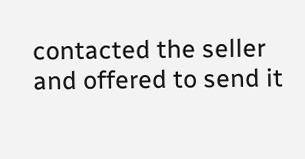contacted the seller and offered to send it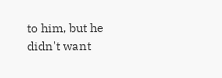to him, but he didn't want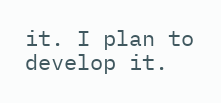it. I plan to develop it.